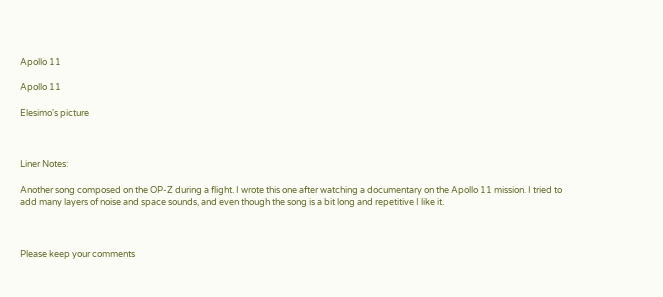Apollo 11

Apollo 11

Elesimo's picture



Liner Notes:

Another song composed on the OP-Z during a flight. I wrote this one after watching a documentary on the Apollo 11 mission. I tried to add many layers of noise and space sounds, and even though the song is a bit long and repetitive I like it.



Please keep your comments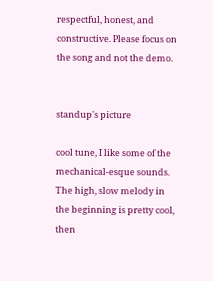respectful, honest, and constructive. Please focus on the song and not the demo.


standup's picture

cool tune, I like some of the mechanical-esque sounds. The high, slow melody in the beginning is pretty cool, then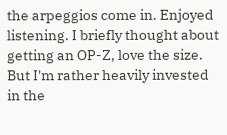the arpeggios come in. Enjoyed listening. I briefly thought about getting an OP-Z, love the size. But I'm rather heavily invested in the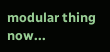modular thing now...